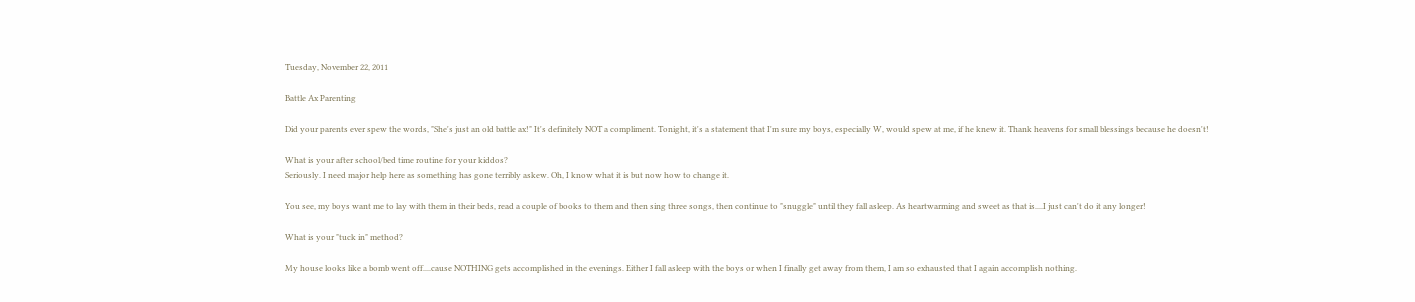Tuesday, November 22, 2011

Battle Ax Parenting

Did your parents ever spew the words, "She's just an old battle ax!" It's definitely NOT a compliment. Tonight, it's a statement that I'm sure my boys, especially W, would spew at me, if he knew it. Thank heavens for small blessings because he doesn't!

What is your after school/bed time routine for your kiddos?
Seriously. I need major help here as something has gone terribly askew. Oh, I know what it is but now how to change it.

You see, my boys want me to lay with them in their beds, read a couple of books to them and then sing three songs, then continue to "snuggle" until they fall asleep. As heartwarming and sweet as that is....I just can't do it any longer!

What is your "tuck in" method?

My house looks like a bomb went off....cause NOTHING gets accomplished in the evenings. Either I fall asleep with the boys or when I finally get away from them, I am so exhausted that I again accomplish nothing.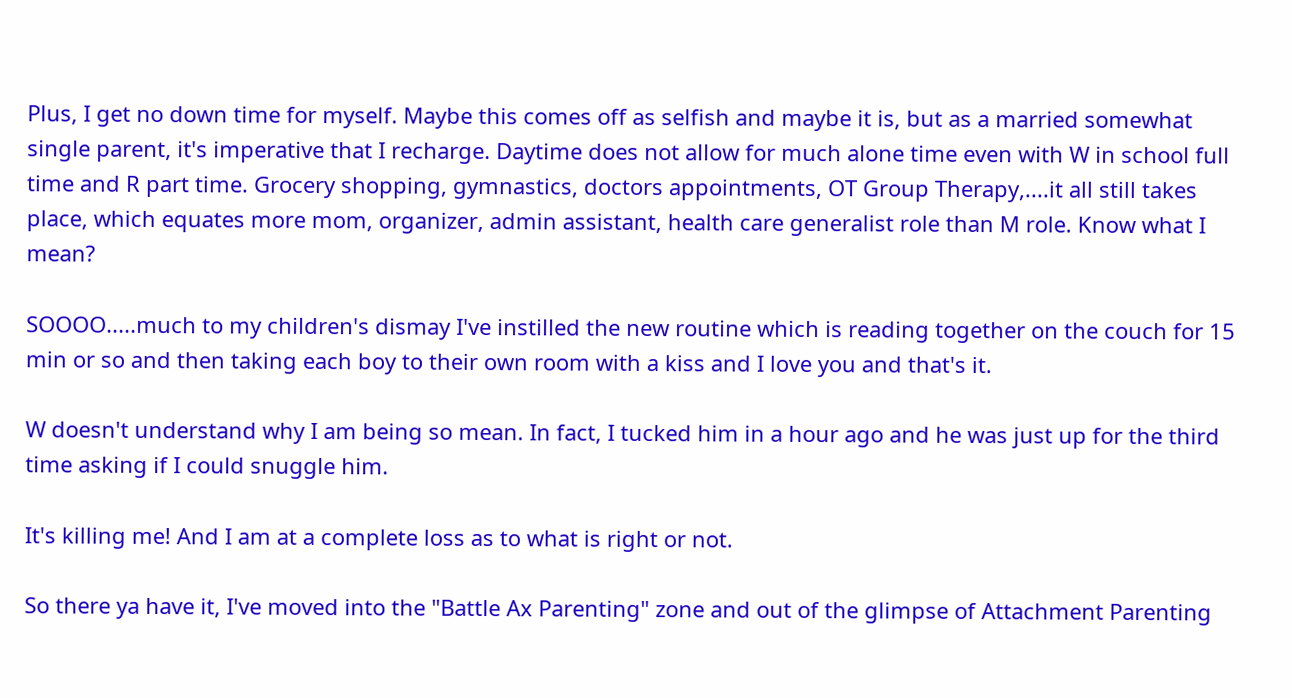Plus, I get no down time for myself. Maybe this comes off as selfish and maybe it is, but as a married somewhat single parent, it's imperative that I recharge. Daytime does not allow for much alone time even with W in school full time and R part time. Grocery shopping, gymnastics, doctors appointments, OT Group Therapy,....it all still takes place, which equates more mom, organizer, admin assistant, health care generalist role than M role. Know what I mean?

SOOOO.....much to my children's dismay I've instilled the new routine which is reading together on the couch for 15 min or so and then taking each boy to their own room with a kiss and I love you and that's it.

W doesn't understand why I am being so mean. In fact, I tucked him in a hour ago and he was just up for the third time asking if I could snuggle him.

It's killing me! And I am at a complete loss as to what is right or not.

So there ya have it, I've moved into the "Battle Ax Parenting" zone and out of the glimpse of Attachment Parenting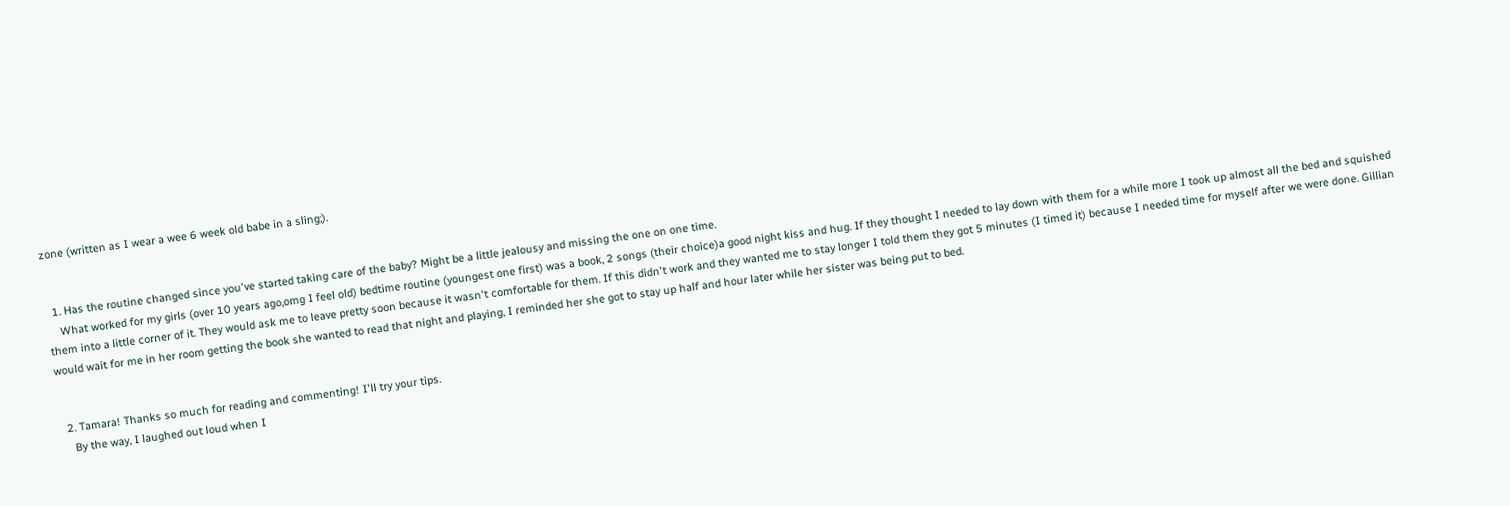zone (written as I wear a wee 6 week old babe in a sling;).


  1. Has the routine changed since you've started taking care of the baby? Might be a little jealousy and missing the one on one time.
    What worked for my girls (over 10 years ago,omg I feel old) bedtime routine (youngest one first) was a book, 2 songs (their choice)a good night kiss and hug. If they thought I needed to lay down with them for a while more I took up almost all the bed and squished them into a little corner of it. They would ask me to leave pretty soon because it wasn't comfortable for them. If this didn't work and they wanted me to stay longer I told them they got 5 minutes (I timed it) because I needed time for myself after we were done. Gillian would wait for me in her room getting the book she wanted to read that night and playing, I reminded her she got to stay up half and hour later while her sister was being put to bed.


  2. Tamara! Thanks so much for reading and commenting! I'll try your tips.
    By the way, I laughed out loud when I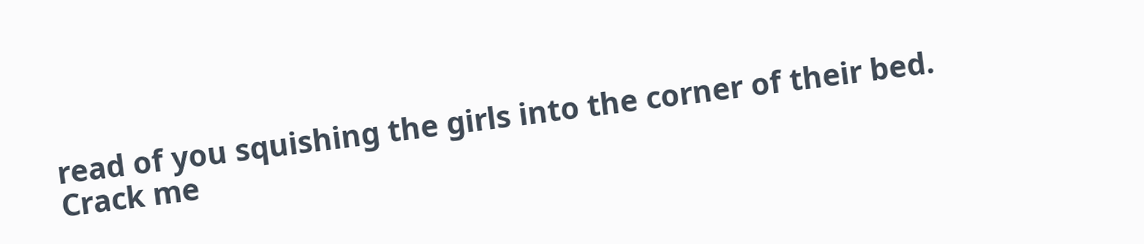read of you squishing the girls into the corner of their bed. Crack me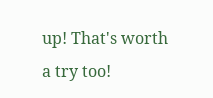up! That's worth a try too!